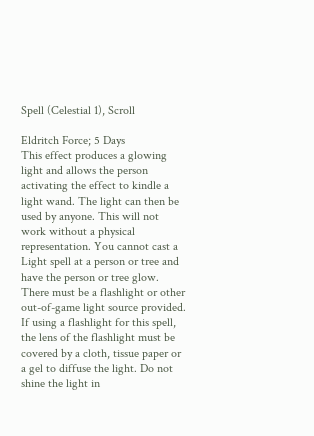Spell (Celestial 1), Scroll

Eldritch Force; 5 Days
This effect produces a glowing light and allows the person activating the effect to kindle a light wand. The light can then be used by anyone. This will not work without a physical representation. You cannot cast a Light spell at a person or tree and have the person or tree glow. There must be a flashlight or other out-of-game light source provided. If using a flashlight for this spell, the lens of the flashlight must be covered by a cloth, tissue paper or a gel to diffuse the light. Do not shine the light in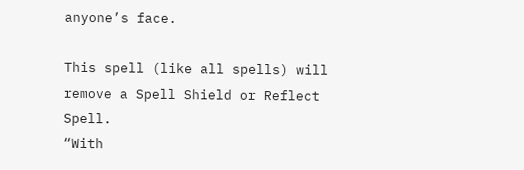anyone’s face.

This spell (like all spells) will remove a Spell Shield or Reflect Spell.
“With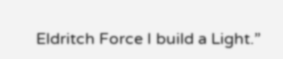Eldritch Force I build a Light.”